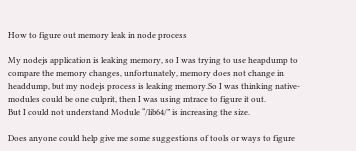How to figure out memory leak in node process

My nodejs application is leaking memory, so I was trying to use heapdump to compare the memory changes, unfortunately, memory does not change in headdump, but my nodejs process is leaking memory.So I was thinking native-modules could be one culprit, then I was using mtrace to figure it out.
But I could not understand Module “/lib64/” is increasing the size.

Does anyone could help give me some suggestions of tools or ways to figure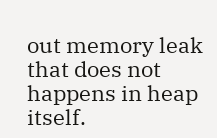out memory leak that does not happens in heap itself.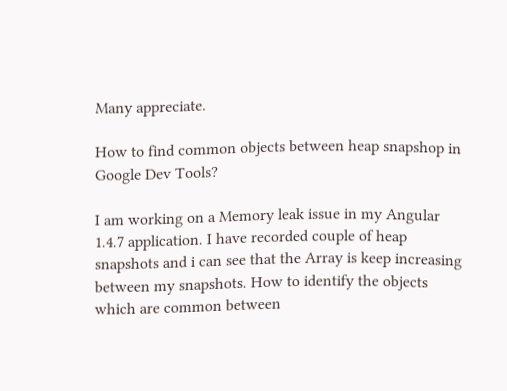Many appreciate.

How to find common objects between heap snapshop in Google Dev Tools?

I am working on a Memory leak issue in my Angular 1.4.7 application. I have recorded couple of heap snapshots and i can see that the Array is keep increasing between my snapshots. How to identify the objects which are common between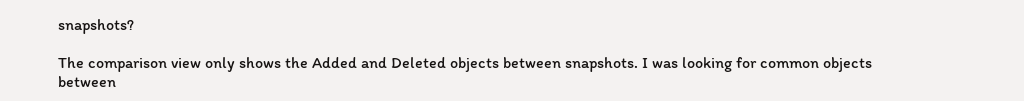snapshots?

The comparison view only shows the Added and Deleted objects between snapshots. I was looking for common objects between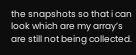the snapshots so that i can look which are my array’s are still not being collected.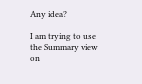Any idea?

I am trying to use the Summary view on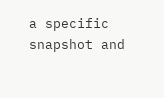a specific snapshot and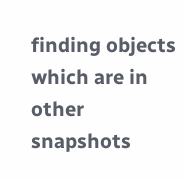finding objects which are in other snapshots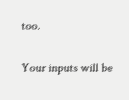too.

Your inputs will be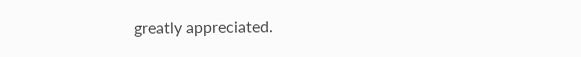greatly appreciated.